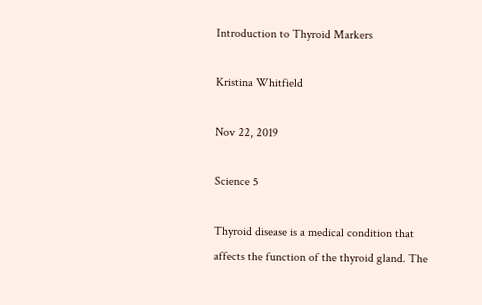Introduction to Thyroid Markers

Kristina Whitfield

Nov 22, 2019

Science 5

Thyroid disease is a medical condition that affects the function of the thyroid gland. The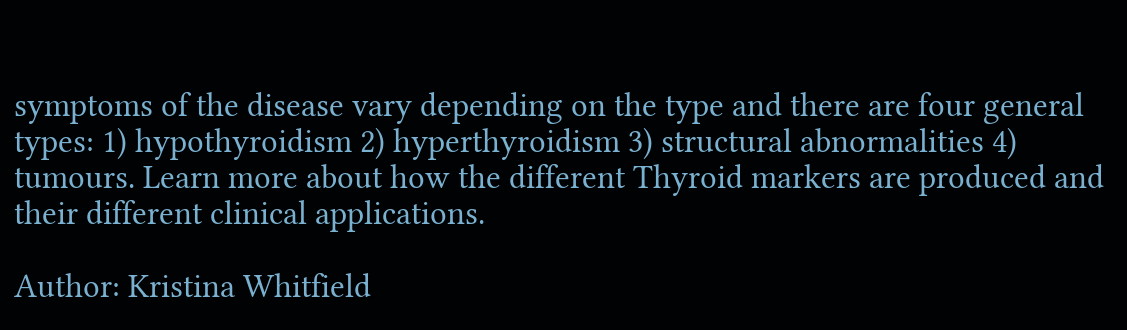symptoms of the disease vary depending on the type and there are four general types: 1) hypothyroidism 2) hyperthyroidism 3) structural abnormalities 4) tumours. Learn more about how the different Thyroid markers are produced and their different clinical applications.

Author: Kristina Whitfield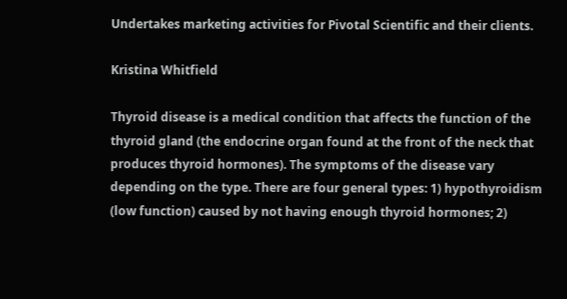Undertakes marketing activities for Pivotal Scientific and their clients.

Kristina Whitfield

Thyroid disease is a medical condition that affects the function of the thyroid gland (the endocrine organ found at the front of the neck that produces thyroid hormones). The symptoms of the disease vary depending on the type. There are four general types: 1) hypothyroidism (low function) caused by not having enough thyroid hormones; 2)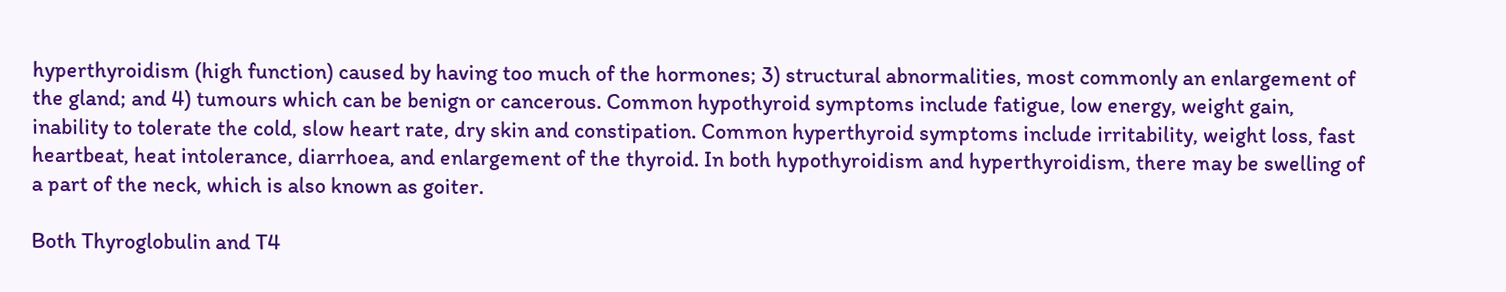hyperthyroidism (high function) caused by having too much of the hormones; 3) structural abnormalities, most commonly an enlargement of the gland; and 4) tumours which can be benign or cancerous. Common hypothyroid symptoms include fatigue, low energy, weight gain, inability to tolerate the cold, slow heart rate, dry skin and constipation. Common hyperthyroid symptoms include irritability, weight loss, fast heartbeat, heat intolerance, diarrhoea, and enlargement of the thyroid. In both hypothyroidism and hyperthyroidism, there may be swelling of a part of the neck, which is also known as goiter.

Both Thyroglobulin and T4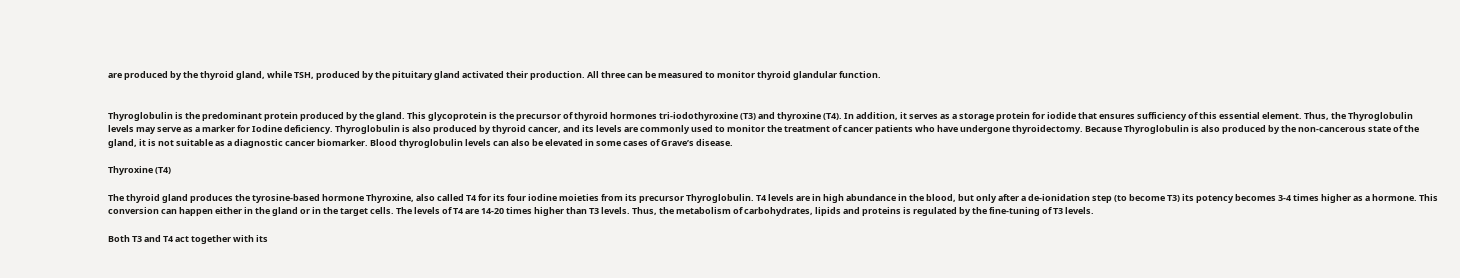are produced by the thyroid gland, while TSH, produced by the pituitary gland activated their production. All three can be measured to monitor thyroid glandular function.


Thyroglobulin is the predominant protein produced by the gland. This glycoprotein is the precursor of thyroid hormones tri-iodothyroxine (T3) and thyroxine (T4). In addition, it serves as a storage protein for iodide that ensures sufficiency of this essential element. Thus, the Thyroglobulin levels may serve as a marker for Iodine deficiency. Thyroglobulin is also produced by thyroid cancer, and its levels are commonly used to monitor the treatment of cancer patients who have undergone thyroidectomy. Because Thyroglobulin is also produced by the non-cancerous state of the gland, it is not suitable as a diagnostic cancer biomarker. Blood thyroglobulin levels can also be elevated in some cases of Grave’s disease.

Thyroxine (T4)

The thyroid gland produces the tyrosine-based hormone Thyroxine, also called T4 for its four iodine moieties from its precursor Thyroglobulin. T4 levels are in high abundance in the blood, but only after a de-ionidation step (to become T3) its potency becomes 3-4 times higher as a hormone. This conversion can happen either in the gland or in the target cells. The levels of T4 are 14-20 times higher than T3 levels. Thus, the metabolism of carbohydrates, lipids and proteins is regulated by the fine-tuning of T3 levels.

Both T3 and T4 act together with its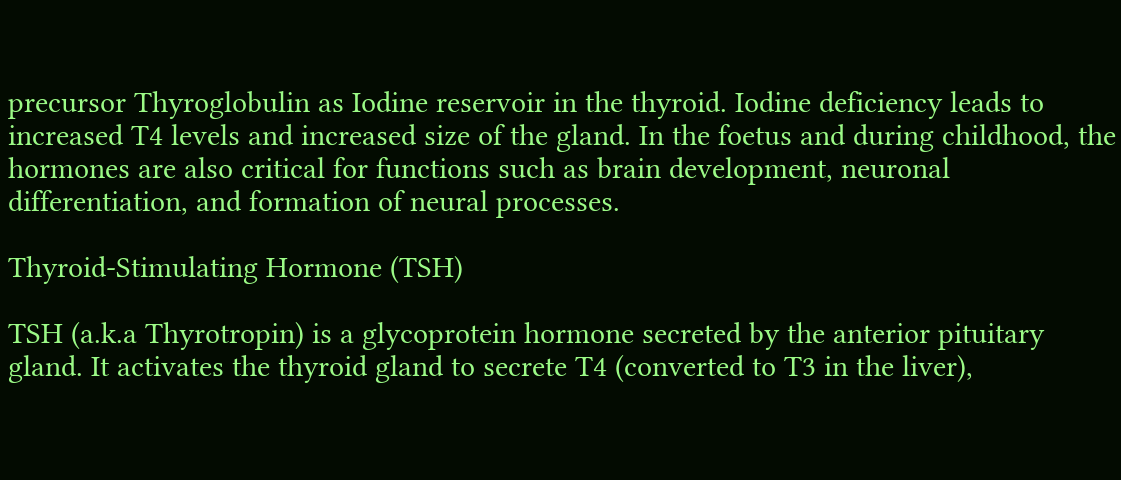precursor Thyroglobulin as Iodine reservoir in the thyroid. Iodine deficiency leads to increased T4 levels and increased size of the gland. In the foetus and during childhood, the hormones are also critical for functions such as brain development, neuronal differentiation, and formation of neural processes.

Thyroid-Stimulating Hormone (TSH)

TSH (a.k.a Thyrotropin) is a glycoprotein hormone secreted by the anterior pituitary gland. It activates the thyroid gland to secrete T4 (converted to T3 in the liver),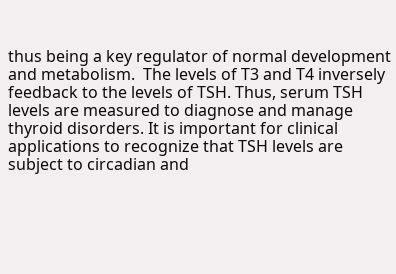thus being a key regulator of normal development and metabolism.  The levels of T3 and T4 inversely feedback to the levels of TSH. Thus, serum TSH levels are measured to diagnose and manage thyroid disorders. It is important for clinical applications to recognize that TSH levels are subject to circadian and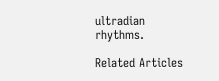ultradian rhythms.

Related Articles